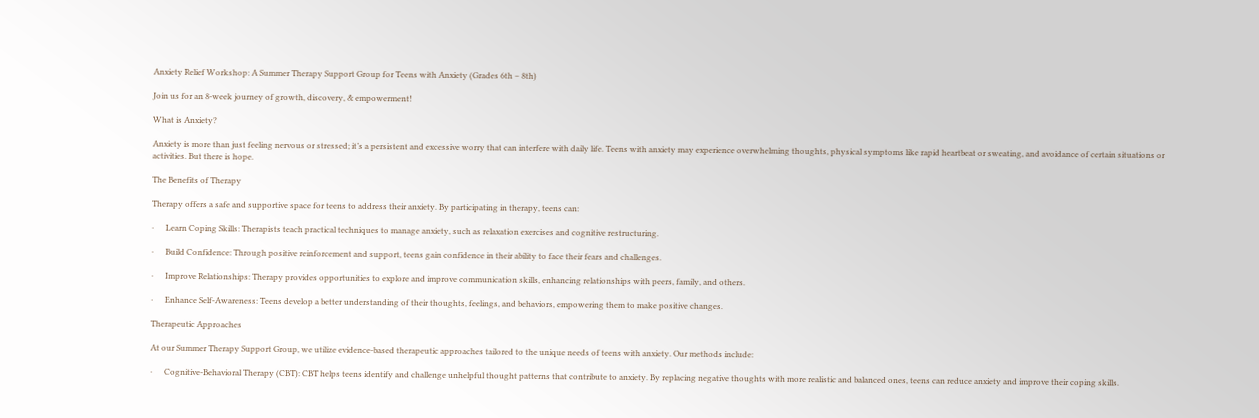Anxiety Relief Workshop: A Summer Therapy Support Group for Teens with Anxiety (Grades 6th – 8th)

Join us for an 8-week journey of growth, discovery, & empowerment!

What is Anxiety?

Anxiety is more than just feeling nervous or stressed; it’s a persistent and excessive worry that can interfere with daily life. Teens with anxiety may experience overwhelming thoughts, physical symptoms like rapid heartbeat or sweating, and avoidance of certain situations or activities. But there is hope.

The Benefits of Therapy

Therapy offers a safe and supportive space for teens to address their anxiety. By participating in therapy, teens can:

·      Learn Coping Skills: Therapists teach practical techniques to manage anxiety, such as relaxation exercises and cognitive restructuring.

·      Build Confidence: Through positive reinforcement and support, teens gain confidence in their ability to face their fears and challenges.

·      Improve Relationships: Therapy provides opportunities to explore and improve communication skills, enhancing relationships with peers, family, and others.

·      Enhance Self-Awareness: Teens develop a better understanding of their thoughts, feelings, and behaviors, empowering them to make positive changes.

Therapeutic Approaches

At our Summer Therapy Support Group, we utilize evidence-based therapeutic approaches tailored to the unique needs of teens with anxiety. Our methods include:

·      Cognitive-Behavioral Therapy (CBT): CBT helps teens identify and challenge unhelpful thought patterns that contribute to anxiety. By replacing negative thoughts with more realistic and balanced ones, teens can reduce anxiety and improve their coping skills.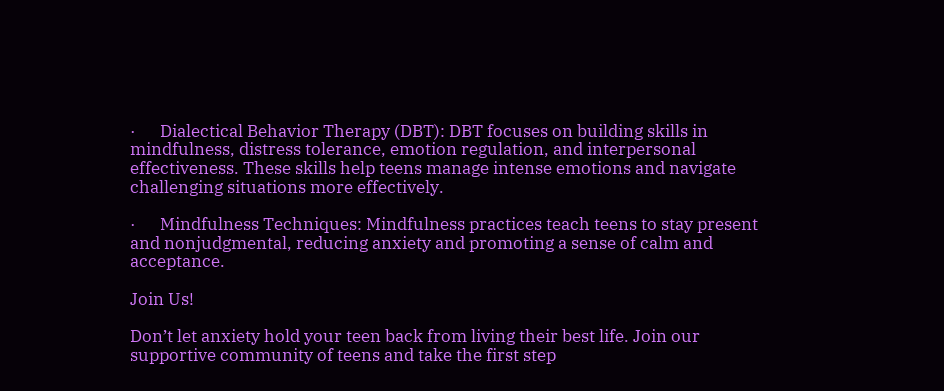·      Dialectical Behavior Therapy (DBT): DBT focuses on building skills in mindfulness, distress tolerance, emotion regulation, and interpersonal effectiveness. These skills help teens manage intense emotions and navigate challenging situations more effectively.

·      Mindfulness Techniques: Mindfulness practices teach teens to stay present and nonjudgmental, reducing anxiety and promoting a sense of calm and acceptance.

Join Us!

Don’t let anxiety hold your teen back from living their best life. Join our supportive community of teens and take the first step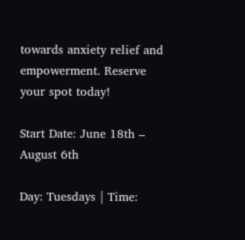towards anxiety relief and empowerment. Reserve your spot today!

Start Date: June 18th – August 6th

Day: Tuesdays | Time: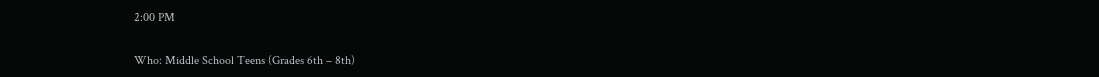2:00 PM

Who: Middle School Teens (Grades 6th – 8th)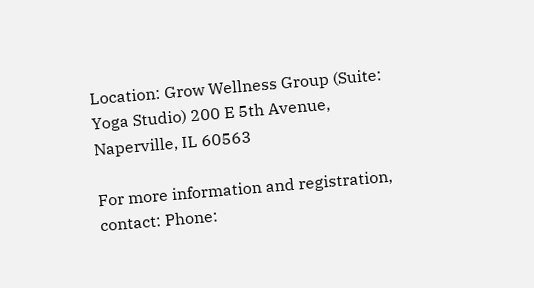Location: Grow Wellness Group (Suite: Yoga Studio) 200 E 5th Avenue, Naperville, IL 60563

For more information and registration, contact: Phone: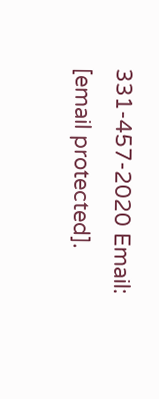331-457-2020 Email: [email protected].